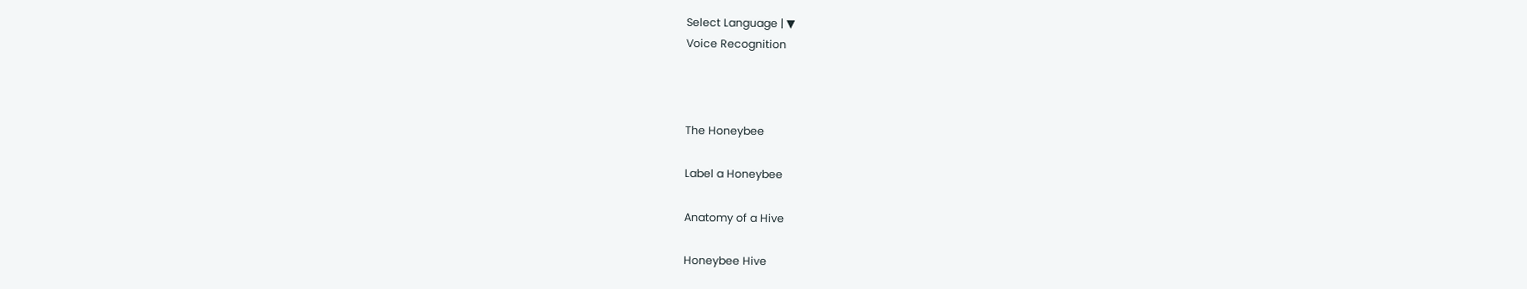Select Language | ▼
Voice Recognition



The Honeybee

Label a Honeybee

Anatomy of a Hive

Honeybee Hive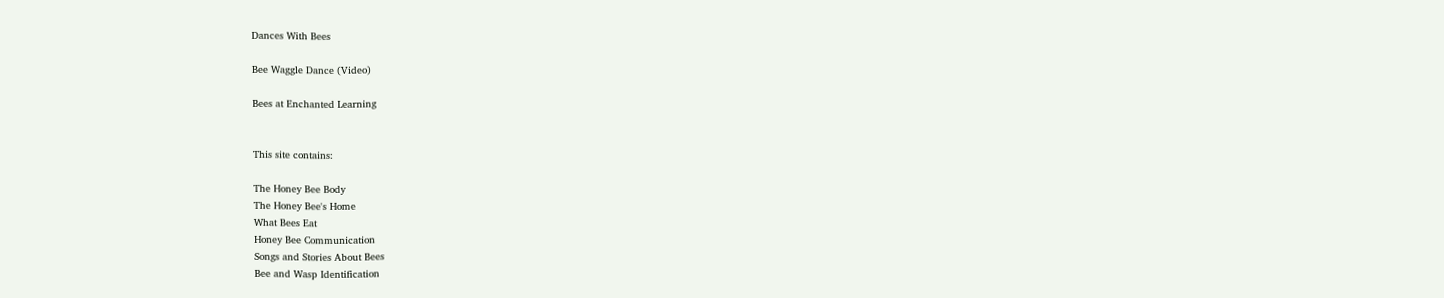Dances With Bees

Bee Waggle Dance (Video)

Bees at Enchanted Learning


This site contains:

The Honey Bee Body
The Honey Bee's Home
What Bees Eat
Honey Bee Communication
Songs and Stories About Bees
Bee and Wasp Identification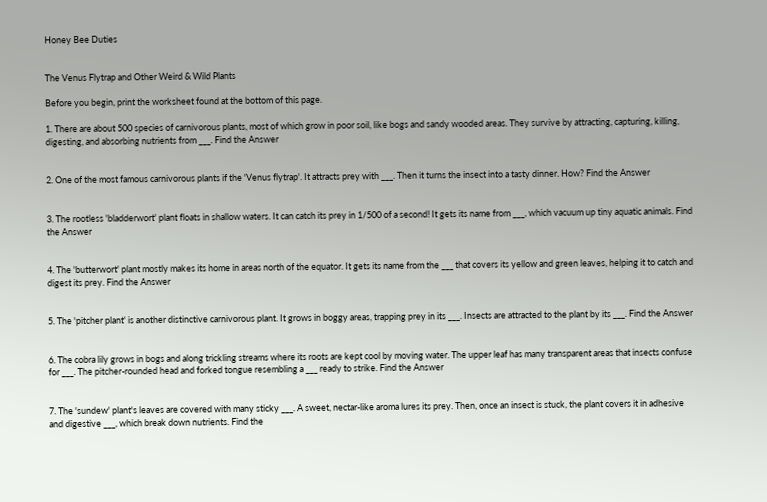Honey Bee Duties


The Venus Flytrap and Other Weird & Wild Plants

Before you begin, print the worksheet found at the bottom of this page.

1. There are about 500 species of carnivorous plants, most of which grow in poor soil, like bogs and sandy wooded areas. They survive by attracting, capturing, killing, digesting, and absorbing nutrients from ___. Find the Answer


2. One of the most famous carnivorous plants if the 'Venus flytrap'. It attracts prey with ___. Then it turns the insect into a tasty dinner. How? Find the Answer


3. The rootless 'bladderwort' plant floats in shallow waters. It can catch its prey in 1/500 of a second! It gets its name from ___, which vacuum up tiny aquatic animals. Find the Answer


4. The 'butterwort' plant mostly makes its home in areas north of the equator. It gets its name from the ___ that covers its yellow and green leaves, helping it to catch and digest its prey. Find the Answer


5. The 'pitcher plant' is another distinctive carnivorous plant. It grows in boggy areas, trapping prey in its ___. Insects are attracted to the plant by its ___. Find the Answer


6. The cobra lily grows in bogs and along trickling streams where its roots are kept cool by moving water. The upper leaf has many transparent areas that insects confuse for ___. The pitcher-rounded head and forked tongue resembling a ___ ready to strike. Find the Answer


7. The 'sundew' plant's leaves are covered with many sticky ___. A sweet, nectar-like aroma lures its prey. Then, once an insect is stuck, the plant covers it in adhesive and digestive ___, which break down nutrients. Find the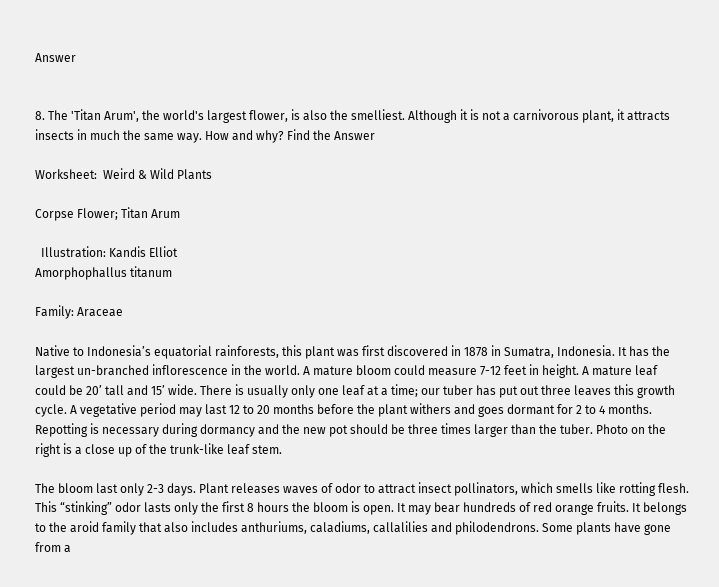Answer


8. The 'Titan Arum', the world's largest flower, is also the smelliest. Although it is not a carnivorous plant, it attracts insects in much the same way. How and why? Find the Answer

Worksheet:  Weird & Wild Plants

Corpse Flower; Titan Arum

  Illustration: Kandis Elliot
Amorphophallus titanum

Family: Araceae

Native to Indonesia’s equatorial rainforests, this plant was first discovered in 1878 in Sumatra, Indonesia. It has the largest un-branched inflorescence in the world. A mature bloom could measure 7-12 feet in height. A mature leaf could be 20’ tall and 15’ wide. There is usually only one leaf at a time; our tuber has put out three leaves this growth cycle. A vegetative period may last 12 to 20 months before the plant withers and goes dormant for 2 to 4 months. Repotting is necessary during dormancy and the new pot should be three times larger than the tuber. Photo on the right is a close up of the trunk-like leaf stem.

The bloom last only 2-3 days. Plant releases waves of odor to attract insect pollinators, which smells like rotting flesh. This “stinking” odor lasts only the first 8 hours the bloom is open. It may bear hundreds of red orange fruits. It belongs to the aroid family that also includes anthuriums, caladiums, callalilies and philodendrons. Some plants have gone from a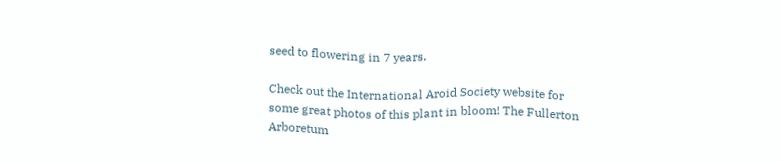seed to flowering in 7 years.

Check out the International Aroid Society website for some great photos of this plant in bloom! The Fullerton Arboretum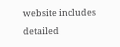website includes detailed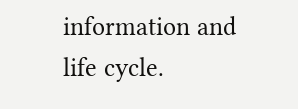information and life cycle.